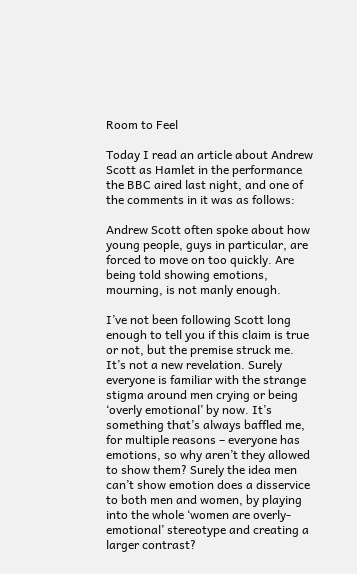Room to Feel

Today I read an article about Andrew Scott as Hamlet in the performance the BBC aired last night, and one of the comments in it was as follows:

Andrew Scott often spoke about how young people, guys in particular, are forced to move on too quickly. Are being told showing emotions, mourning, is not manly enough.

I’ve not been following Scott long enough to tell you if this claim is true or not, but the premise struck me. It’s not a new revelation. Surely everyone is familiar with the strange stigma around men crying or being ‘overly emotional’ by now. It’s something that’s always baffled me, for multiple reasons – everyone has emotions, so why aren’t they allowed to show them? Surely the idea men can’t show emotion does a disservice to both men and women, by playing into the whole ‘women are overly-emotional’ stereotype and creating a larger contrast?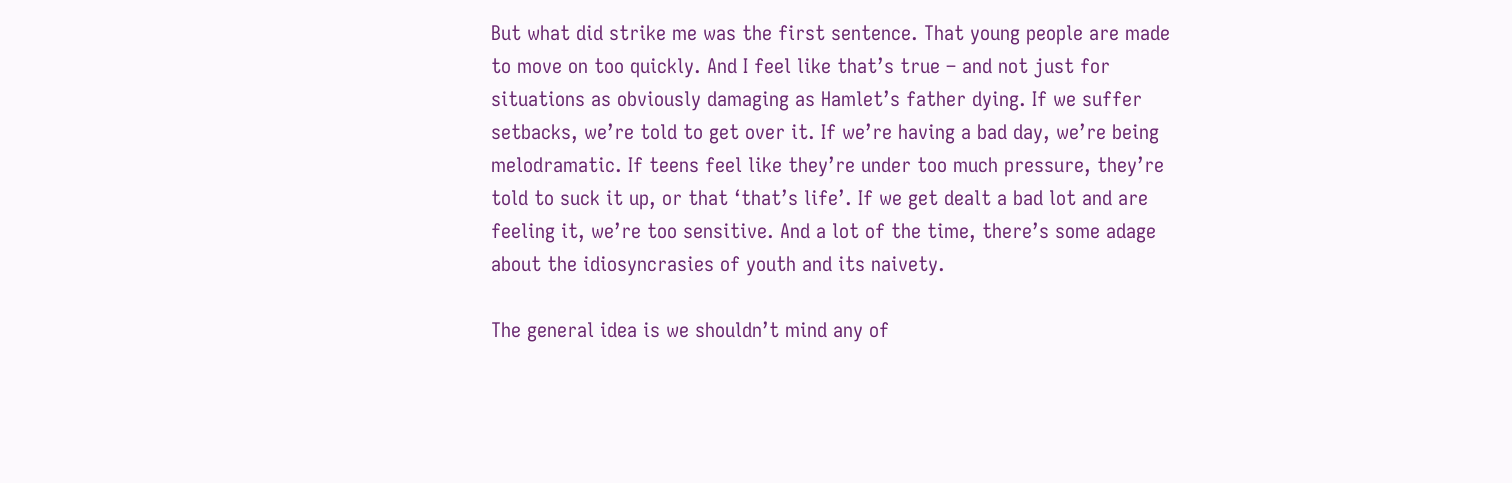But what did strike me was the first sentence. That young people are made to move on too quickly. And I feel like that’s true – and not just for situations as obviously damaging as Hamlet’s father dying. If we suffer setbacks, we’re told to get over it. If we’re having a bad day, we’re being melodramatic. If teens feel like they’re under too much pressure, they’re told to suck it up, or that ‘that’s life’. If we get dealt a bad lot and are feeling it, we’re too sensitive. And a lot of the time, there’s some adage about the idiosyncrasies of youth and its naivety.

The general idea is we shouldn’t mind any of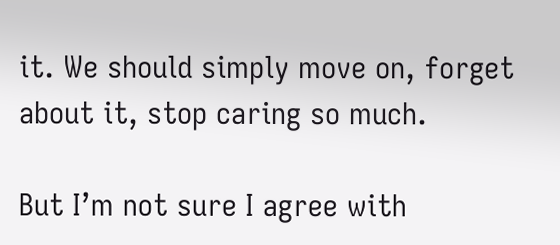it. We should simply move on, forget about it, stop caring so much.

But I’m not sure I agree with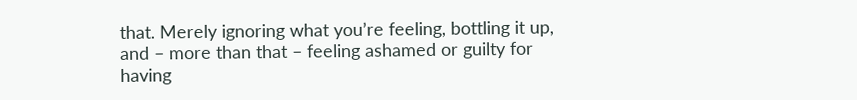that. Merely ignoring what you’re feeling, bottling it up, and – more than that – feeling ashamed or guilty for having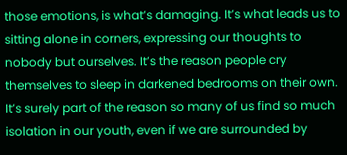those emotions, is what’s damaging. It’s what leads us to sitting alone in corners, expressing our thoughts to nobody but ourselves. It’s the reason people cry themselves to sleep in darkened bedrooms on their own. It’s surely part of the reason so many of us find so much isolation in our youth, even if we are surrounded by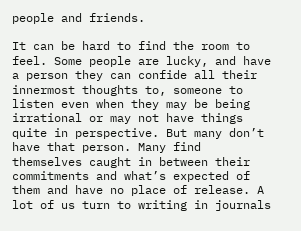people and friends.

It can be hard to find the room to feel. Some people are lucky, and have a person they can confide all their innermost thoughts to, someone to listen even when they may be being irrational or may not have things quite in perspective. But many don’t have that person. Many find themselves caught in between their commitments and what’s expected of them and have no place of release. A lot of us turn to writing in journals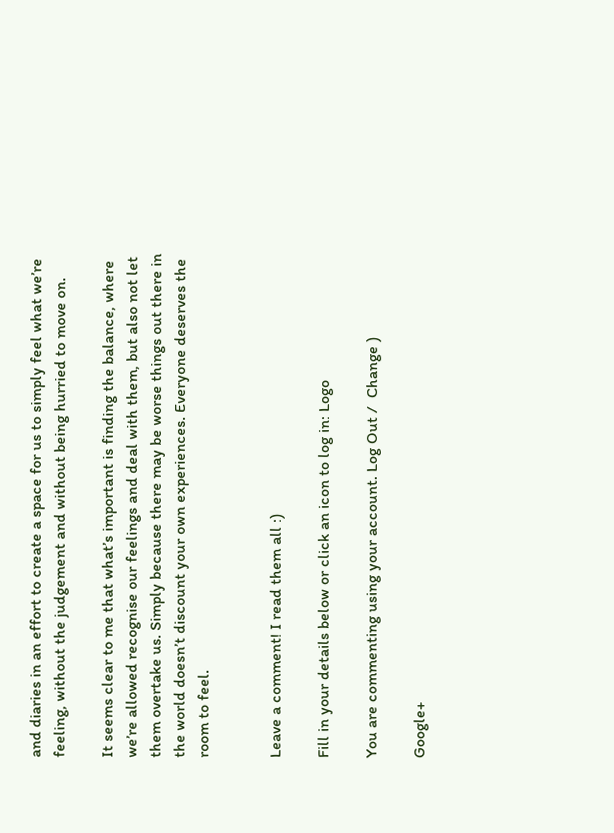and diaries in an effort to create a space for us to simply feel what we’re feeling, without the judgement and without being hurried to move on.

It seems clear to me that what’s important is finding the balance, where we’re allowed recognise our feelings and deal with them, but also not let them overtake us. Simply because there may be worse things out there in the world doesn’t discount your own experiences. Everyone deserves the room to feel.


Leave a comment! I read them all :)

Fill in your details below or click an icon to log in: Logo

You are commenting using your account. Log Out /  Change )

Google+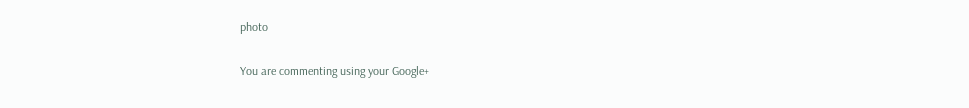photo

You are commenting using your Google+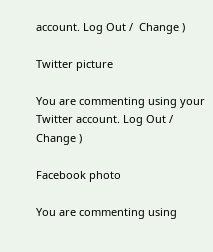account. Log Out /  Change )

Twitter picture

You are commenting using your Twitter account. Log Out /  Change )

Facebook photo

You are commenting using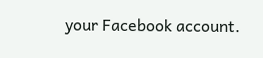your Facebook account.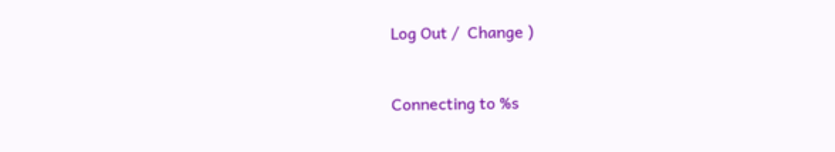Log Out /  Change )


Connecting to %s